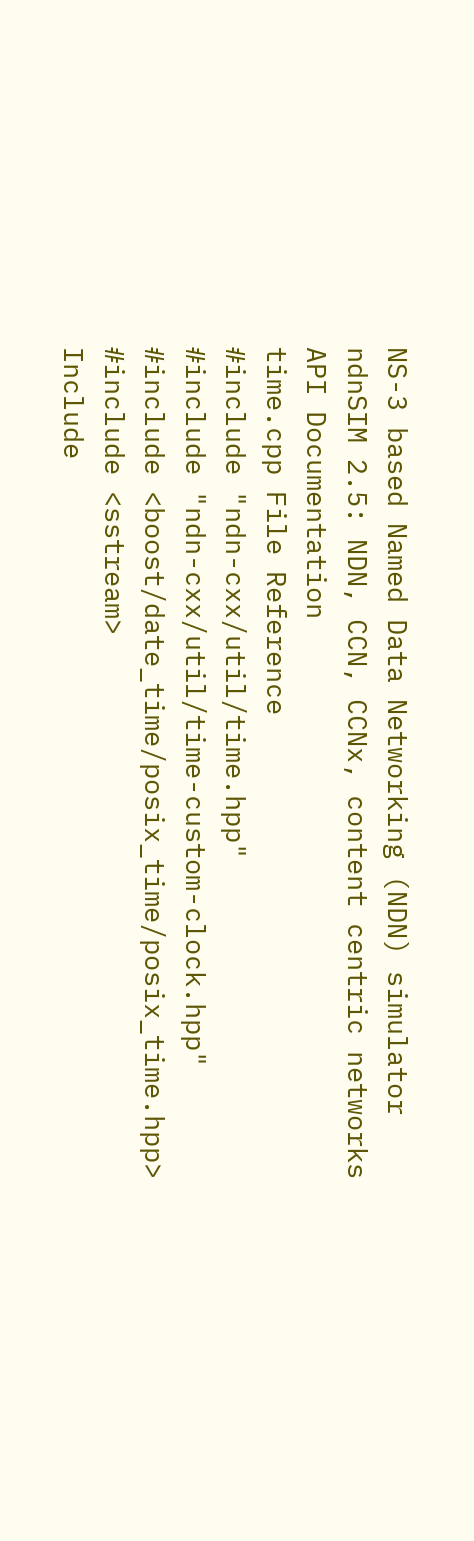NS-3 based Named Data Networking (NDN) simulator
ndnSIM 2.5: NDN, CCN, CCNx, content centric networks
API Documentation
time.cpp File Reference
#include "ndn-cxx/util/time.hpp"
#include "ndn-cxx/util/time-custom-clock.hpp"
#include <boost/date_time/posix_time/posix_time.hpp>
#include <sstream>
Include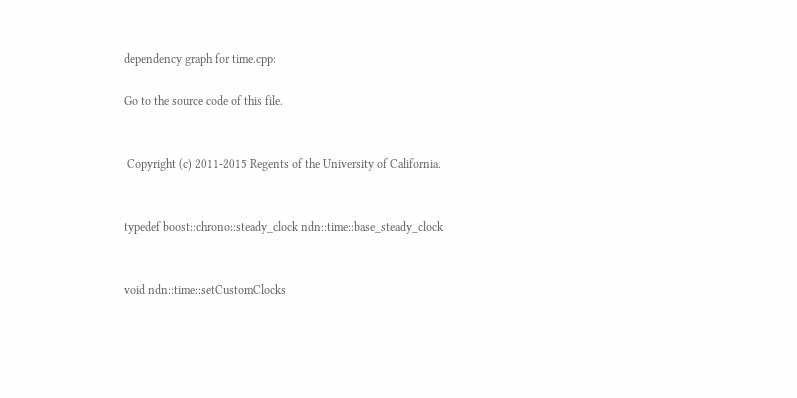dependency graph for time.cpp:

Go to the source code of this file.


 Copyright (c) 2011-2015 Regents of the University of California.


typedef boost::chrono::steady_clock ndn::time::base_steady_clock


void ndn::time::setCustomClocks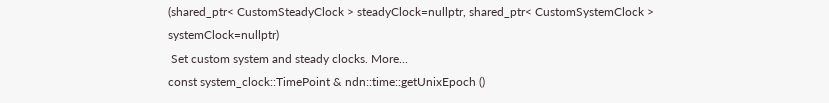(shared_ptr< CustomSteadyClock > steadyClock=nullptr, shared_ptr< CustomSystemClock > systemClock=nullptr)
 Set custom system and steady clocks. More...
const system_clock::TimePoint & ndn::time::getUnixEpoch ()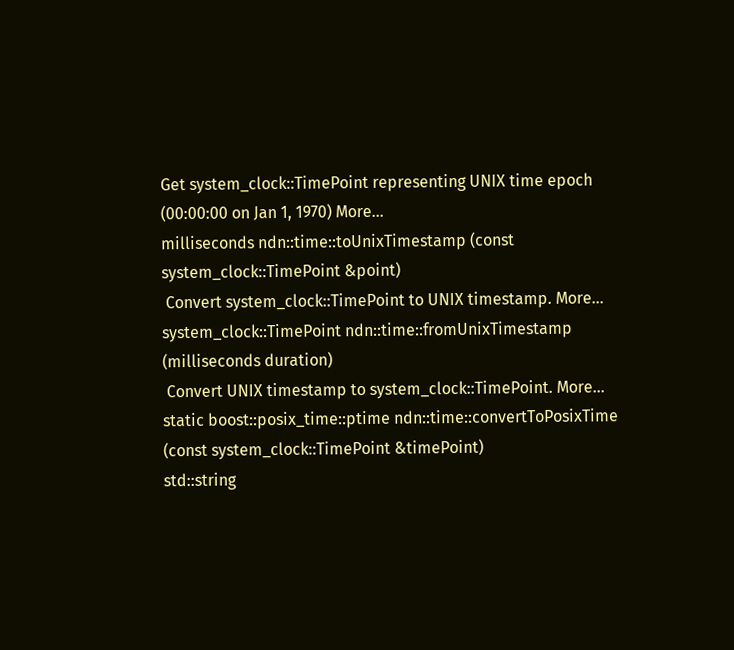Get system_clock::TimePoint representing UNIX time epoch (00:00:00 on Jan 1, 1970) More...
milliseconds ndn::time::toUnixTimestamp (const system_clock::TimePoint &point)
 Convert system_clock::TimePoint to UNIX timestamp. More...
system_clock::TimePoint ndn::time::fromUnixTimestamp (milliseconds duration)
 Convert UNIX timestamp to system_clock::TimePoint. More...
static boost::posix_time::ptime ndn::time::convertToPosixTime (const system_clock::TimePoint &timePoint)
std::string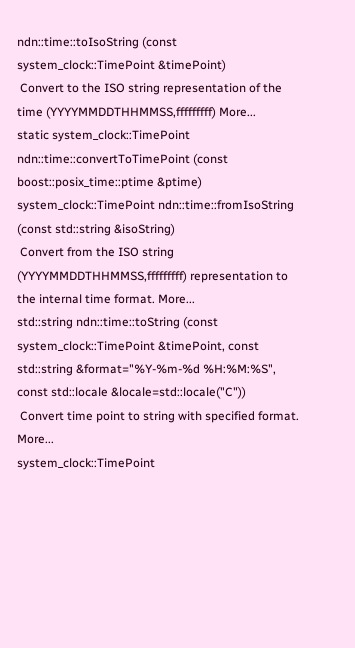ndn::time::toIsoString (const system_clock::TimePoint &timePoint)
 Convert to the ISO string representation of the time (YYYYMMDDTHHMMSS,fffffffff) More...
static system_clock::TimePoint ndn::time::convertToTimePoint (const boost::posix_time::ptime &ptime)
system_clock::TimePoint ndn::time::fromIsoString (const std::string &isoString)
 Convert from the ISO string (YYYYMMDDTHHMMSS,fffffffff) representation to the internal time format. More...
std::string ndn::time::toString (const system_clock::TimePoint &timePoint, const std::string &format="%Y-%m-%d %H:%M:%S", const std::locale &locale=std::locale("C"))
 Convert time point to string with specified format. More...
system_clock::TimePoint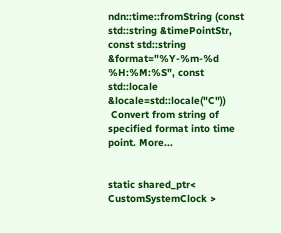ndn::time::fromString (const std::string &timePointStr, const std::string &format="%Y-%m-%d %H:%M:%S", const std::locale &locale=std::locale("C"))
 Convert from string of specified format into time point. More...


static shared_ptr< CustomSystemClock >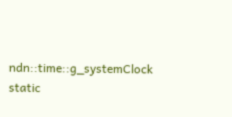ndn::time::g_systemClock
static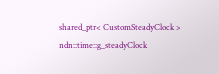shared_ptr< CustomSteadyClock > ndn::time::g_steadyClock